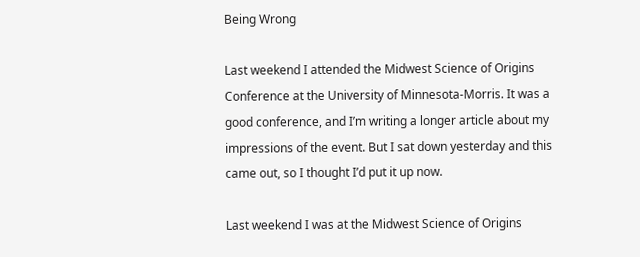Being Wrong

Last weekend I attended the Midwest Science of Origins Conference at the University of Minnesota-Morris. It was a good conference, and I’m writing a longer article about my impressions of the event. But I sat down yesterday and this came out, so I thought I’d put it up now.

Last weekend I was at the Midwest Science of Origins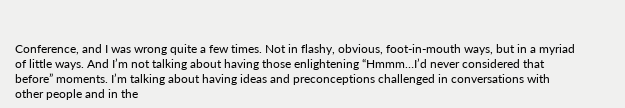Conference, and I was wrong quite a few times. Not in flashy, obvious, foot-in-mouth ways, but in a myriad of little ways. And I’m not talking about having those enlightening “Hmmm…I’d never considered that before” moments. I’m talking about having ideas and preconceptions challenged in conversations with other people and in the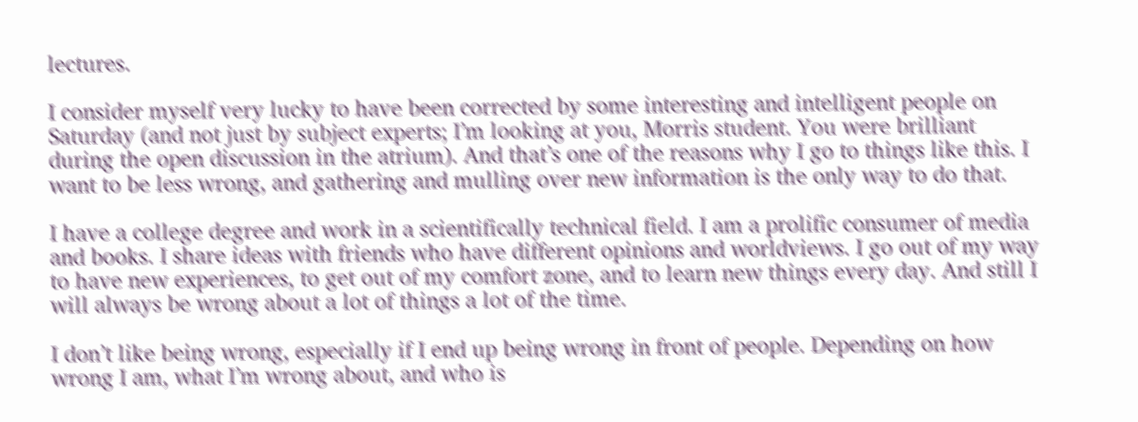lectures.

I consider myself very lucky to have been corrected by some interesting and intelligent people on Saturday (and not just by subject experts; I’m looking at you, Morris student. You were brilliant during the open discussion in the atrium). And that’s one of the reasons why I go to things like this. I want to be less wrong, and gathering and mulling over new information is the only way to do that.

I have a college degree and work in a scientifically technical field. I am a prolific consumer of media and books. I share ideas with friends who have different opinions and worldviews. I go out of my way to have new experiences, to get out of my comfort zone, and to learn new things every day. And still I will always be wrong about a lot of things a lot of the time.

I don’t like being wrong, especially if I end up being wrong in front of people. Depending on how wrong I am, what I’m wrong about, and who is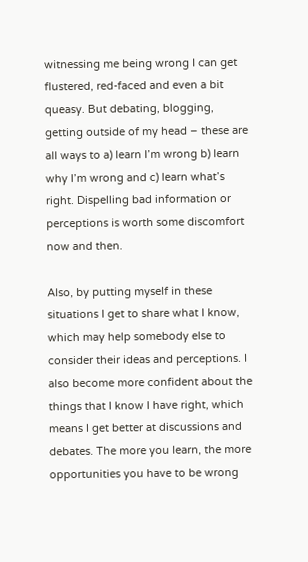witnessing me being wrong I can get flustered, red-faced and even a bit queasy. But debating, blogging, getting outside of my head – these are all ways to a) learn I’m wrong b) learn why I’m wrong and c) learn what’s right. Dispelling bad information or perceptions is worth some discomfort now and then.

Also, by putting myself in these situations I get to share what I know, which may help somebody else to consider their ideas and perceptions. I also become more confident about the things that I know I have right, which means I get better at discussions and debates. The more you learn, the more opportunities you have to be wrong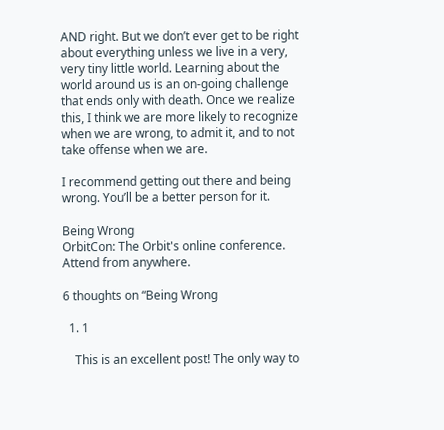AND right. But we don’t ever get to be right about everything unless we live in a very, very tiny little world. Learning about the world around us is an on-going challenge that ends only with death. Once we realize this, I think we are more likely to recognize when we are wrong, to admit it, and to not take offense when we are.

I recommend getting out there and being wrong. You’ll be a better person for it.

Being Wrong
OrbitCon: The Orbit's online conference. Attend from anywhere.

6 thoughts on “Being Wrong

  1. 1

    This is an excellent post! The only way to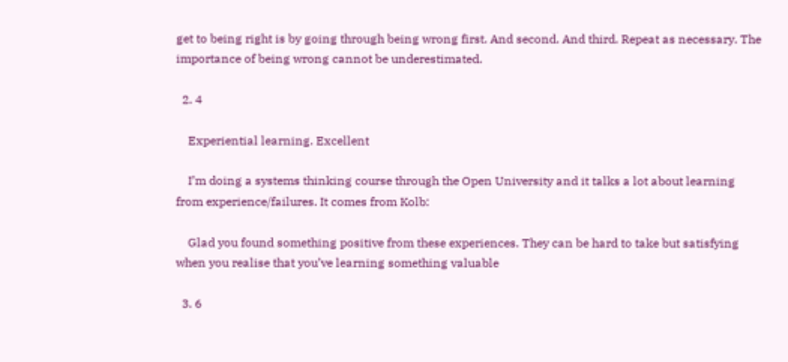get to being right is by going through being wrong first. And second. And third. Repeat as necessary. The importance of being wrong cannot be underestimated.

  2. 4

    Experiential learning. Excellent

    I’m doing a systems thinking course through the Open University and it talks a lot about learning from experience/failures. It comes from Kolb:

    Glad you found something positive from these experiences. They can be hard to take but satisfying when you realise that you’ve learning something valuable

  3. 6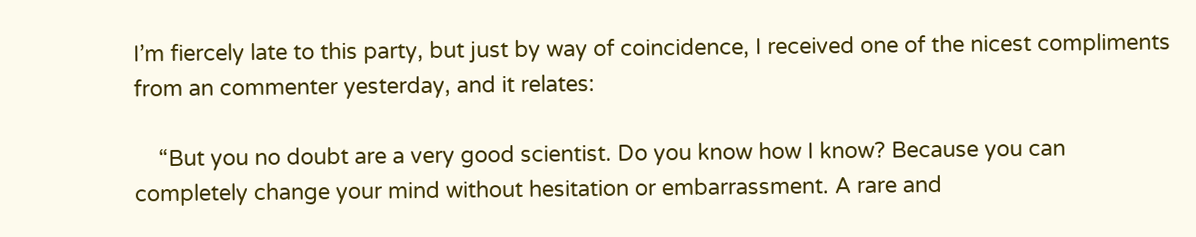I’m fiercely late to this party, but just by way of coincidence, I received one of the nicest compliments from an commenter yesterday, and it relates:

    “But you no doubt are a very good scientist. Do you know how I know? Because you can completely change your mind without hesitation or embarrassment. A rare and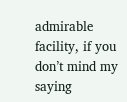admirable facility, if you don’t mind my saying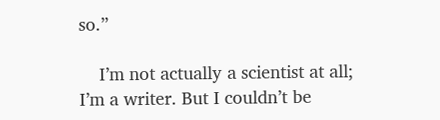so.”

    I’m not actually a scientist at all; I’m a writer. But I couldn’t be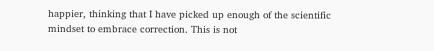happier, thinking that I have picked up enough of the scientific mindset to embrace correction. This is not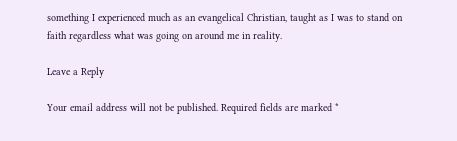something I experienced much as an evangelical Christian, taught as I was to stand on faith regardless what was going on around me in reality.

Leave a Reply

Your email address will not be published. Required fields are marked *